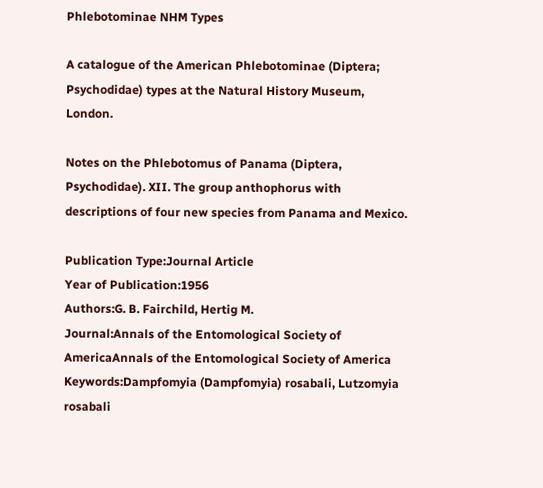Phlebotominae NHM Types

A catalogue of the American Phlebotominae (Diptera; Psychodidae) types at the Natural History Museum, London.

Notes on the Phlebotomus of Panama (Diptera, Psychodidae). XII. The group anthophorus with descriptions of four new species from Panama and Mexico.

Publication Type:Journal Article
Year of Publication:1956
Authors:G. B. Fairchild, Hertig M.
Journal:Annals of the Entomological Society of AmericaAnnals of the Entomological Society of America
Keywords:Dampfomyia (Dampfomyia) rosabali, Lutzomyia rosabali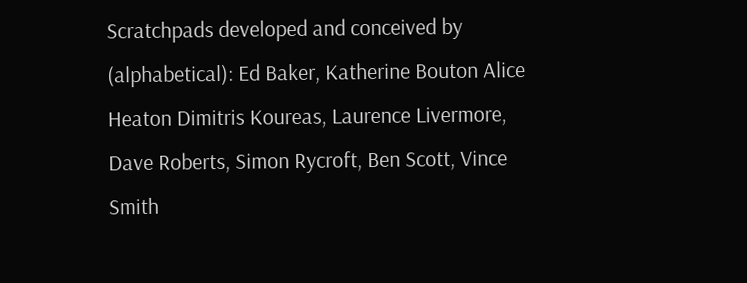Scratchpads developed and conceived by (alphabetical): Ed Baker, Katherine Bouton Alice Heaton Dimitris Koureas, Laurence Livermore, Dave Roberts, Simon Rycroft, Ben Scott, Vince Smith